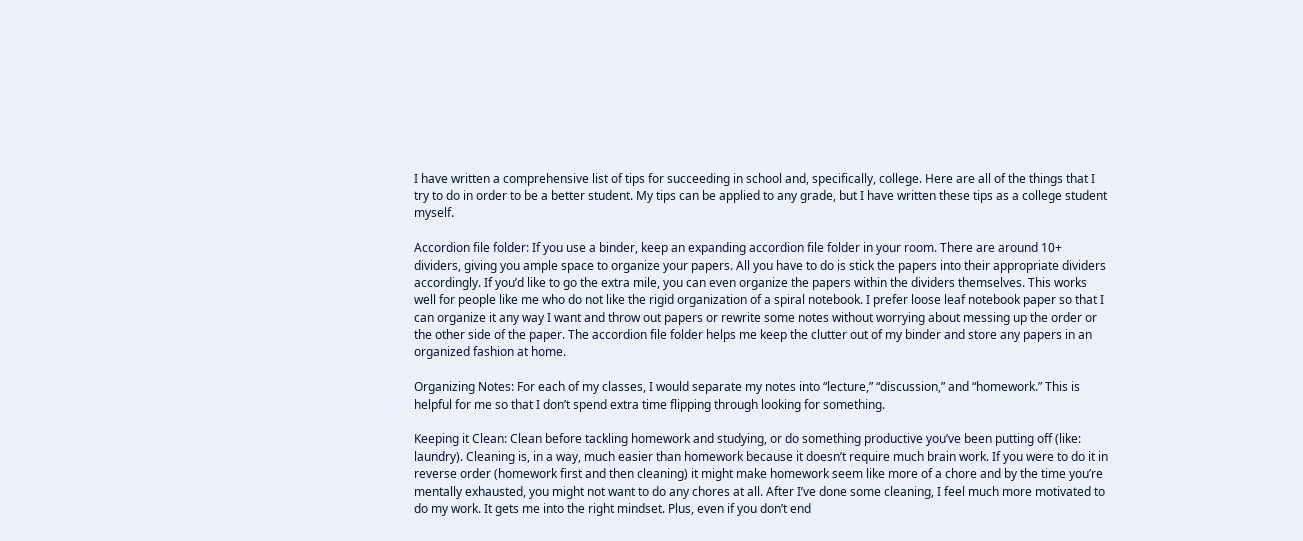I have written a comprehensive list of tips for succeeding in school and, specifically, college. Here are all of the things that I try to do in order to be a better student. My tips can be applied to any grade, but I have written these tips as a college student myself.

Accordion file folder: If you use a binder, keep an expanding accordion file folder in your room. There are around 10+ dividers, giving you ample space to organize your papers. All you have to do is stick the papers into their appropriate dividers accordingly. If you’d like to go the extra mile, you can even organize the papers within the dividers themselves. This works well for people like me who do not like the rigid organization of a spiral notebook. I prefer loose leaf notebook paper so that I can organize it any way I want and throw out papers or rewrite some notes without worrying about messing up the order or the other side of the paper. The accordion file folder helps me keep the clutter out of my binder and store any papers in an organized fashion at home.

Organizing Notes: For each of my classes, I would separate my notes into “lecture,” “discussion,” and “homework.” This is helpful for me so that I don’t spend extra time flipping through looking for something.

Keeping it Clean: Clean before tackling homework and studying, or do something productive you’ve been putting off (like: laundry). Cleaning is, in a way, much easier than homework because it doesn’t require much brain work. If you were to do it in reverse order (homework first and then cleaning) it might make homework seem like more of a chore and by the time you’re mentally exhausted, you might not want to do any chores at all. After I’ve done some cleaning, I feel much more motivated to do my work. It gets me into the right mindset. Plus, even if you don’t end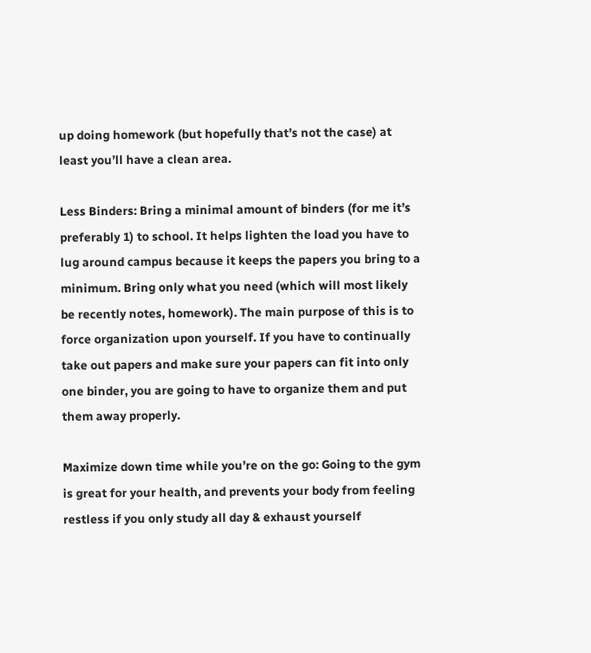up doing homework (but hopefully that’s not the case) at least you’ll have a clean area.

Less Binders: Bring a minimal amount of binders (for me it’s preferably 1) to school. It helps lighten the load you have to lug around campus because it keeps the papers you bring to a minimum. Bring only what you need (which will most likely be recently notes, homework). The main purpose of this is to force organization upon yourself. If you have to continually take out papers and make sure your papers can fit into only one binder, you are going to have to organize them and put them away properly.

Maximize down time while you’re on the go: Going to the gym is great for your health, and prevents your body from feeling restless if you only study all day & exhaust yourself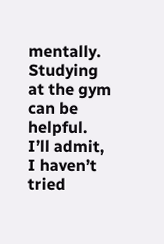mentally. Studying at the gym can be helpful. I’ll admit, I haven’t tried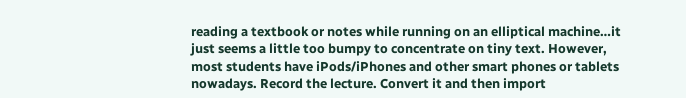reading a textbook or notes while running on an elliptical machine…it just seems a little too bumpy to concentrate on tiny text. However, most students have iPods/iPhones and other smart phones or tablets nowadays. Record the lecture. Convert it and then import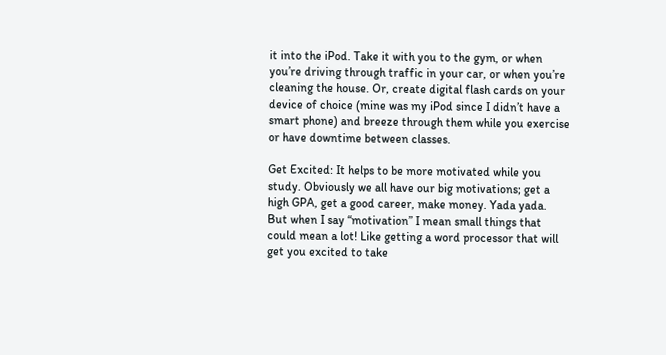it into the iPod. Take it with you to the gym, or when you’re driving through traffic in your car, or when you’re cleaning the house. Or, create digital flash cards on your device of choice (mine was my iPod since I didn’t have a smart phone) and breeze through them while you exercise or have downtime between classes.

Get Excited: It helps to be more motivated while you study. Obviously we all have our big motivations; get a high GPA, get a good career, make money. Yada yada. But when I say “motivation” I mean small things that could mean a lot! Like getting a word processor that will get you excited to take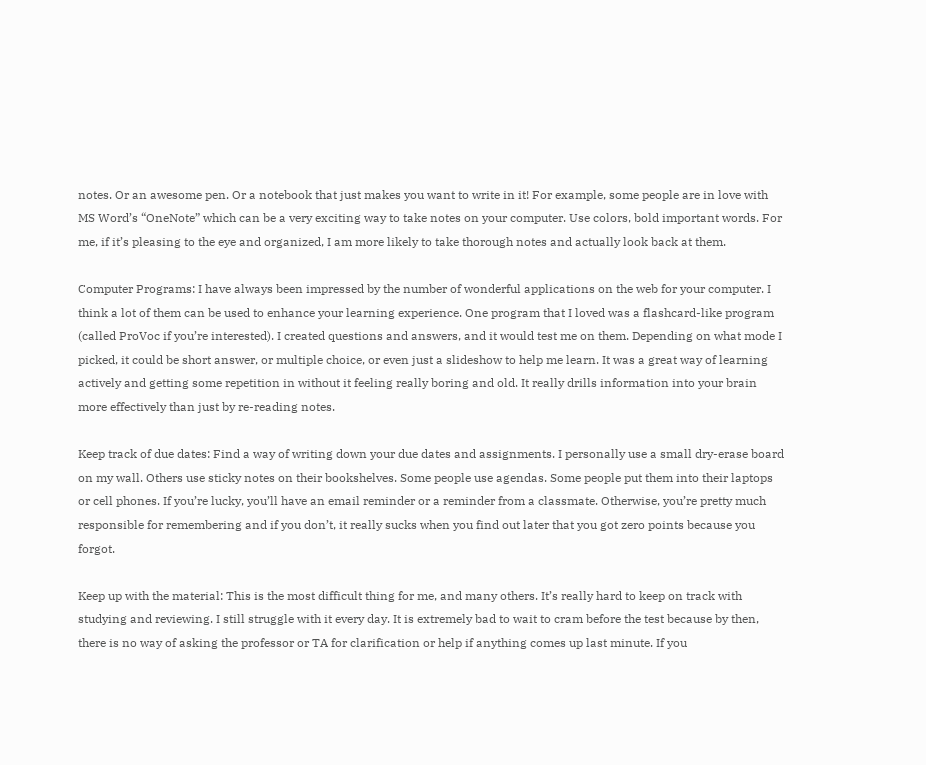notes. Or an awesome pen. Or a notebook that just makes you want to write in it! For example, some people are in love with MS Word’s “OneNote” which can be a very exciting way to take notes on your computer. Use colors, bold important words. For me, if it’s pleasing to the eye and organized, I am more likely to take thorough notes and actually look back at them.

Computer Programs: I have always been impressed by the number of wonderful applications on the web for your computer. I think a lot of them can be used to enhance your learning experience. One program that I loved was a flashcard-like program (called ProVoc if you’re interested). I created questions and answers, and it would test me on them. Depending on what mode I picked, it could be short answer, or multiple choice, or even just a slideshow to help me learn. It was a great way of learning actively and getting some repetition in without it feeling really boring and old. It really drills information into your brain more effectively than just by re-reading notes.

Keep track of due dates: Find a way of writing down your due dates and assignments. I personally use a small dry-erase board on my wall. Others use sticky notes on their bookshelves. Some people use agendas. Some people put them into their laptops or cell phones. If you’re lucky, you’ll have an email reminder or a reminder from a classmate. Otherwise, you’re pretty much responsible for remembering and if you don’t, it really sucks when you find out later that you got zero points because you forgot.

Keep up with the material: This is the most difficult thing for me, and many others. It’s really hard to keep on track with studying and reviewing. I still struggle with it every day. It is extremely bad to wait to cram before the test because by then, there is no way of asking the professor or TA for clarification or help if anything comes up last minute. If you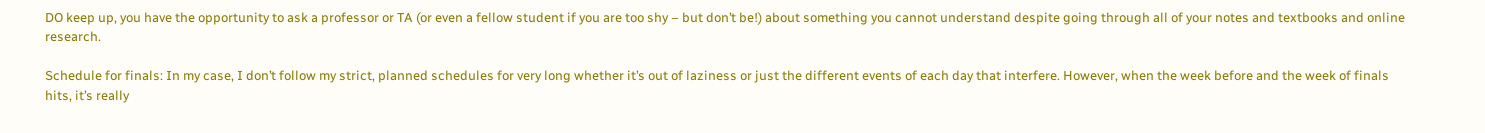DO keep up, you have the opportunity to ask a professor or TA (or even a fellow student if you are too shy – but don’t be!) about something you cannot understand despite going through all of your notes and textbooks and online research.

Schedule for finals: In my case, I don’t follow my strict, planned schedules for very long whether it’s out of laziness or just the different events of each day that interfere. However, when the week before and the week of finals hits, it’s really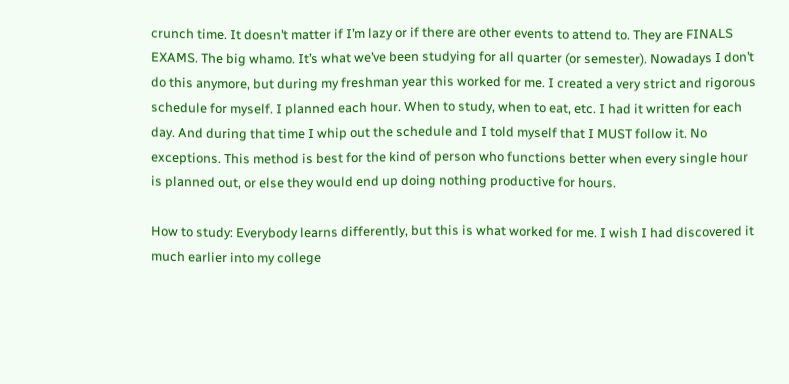crunch time. It doesn’t matter if I’m lazy or if there are other events to attend to. They are FINALS EXAMS. The big whamo. It’s what we’ve been studying for all quarter (or semester). Nowadays I don’t do this anymore, but during my freshman year this worked for me. I created a very strict and rigorous schedule for myself. I planned each hour. When to study, when to eat, etc. I had it written for each day. And during that time I whip out the schedule and I told myself that I MUST follow it. No exceptions. This method is best for the kind of person who functions better when every single hour is planned out, or else they would end up doing nothing productive for hours.

How to study: Everybody learns differently, but this is what worked for me. I wish I had discovered it much earlier into my college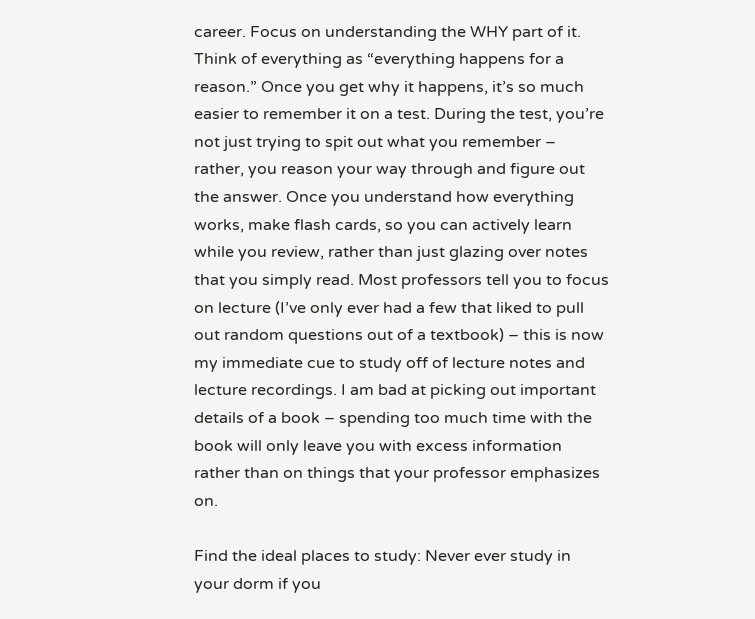career. Focus on understanding the WHY part of it. Think of everything as “everything happens for a reason.” Once you get why it happens, it’s so much easier to remember it on a test. During the test, you’re not just trying to spit out what you remember – rather, you reason your way through and figure out the answer. Once you understand how everything works, make flash cards, so you can actively learn while you review, rather than just glazing over notes that you simply read. Most professors tell you to focus on lecture (I’ve only ever had a few that liked to pull out random questions out of a textbook) – this is now my immediate cue to study off of lecture notes and lecture recordings. I am bad at picking out important details of a book – spending too much time with the book will only leave you with excess information rather than on things that your professor emphasizes on.

Find the ideal places to study: Never ever study in your dorm if you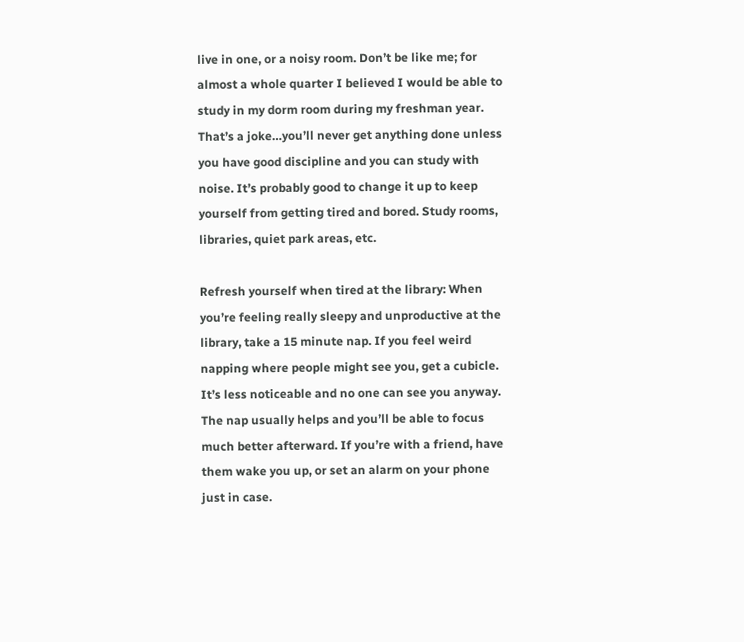live in one, or a noisy room. Don’t be like me; for almost a whole quarter I believed I would be able to study in my dorm room during my freshman year. That’s a joke…you’ll never get anything done unless you have good discipline and you can study with noise. It’s probably good to change it up to keep yourself from getting tired and bored. Study rooms, libraries, quiet park areas, etc.

Refresh yourself when tired at the library: When you’re feeling really sleepy and unproductive at the library, take a 15 minute nap. If you feel weird napping where people might see you, get a cubicle. It’s less noticeable and no one can see you anyway. The nap usually helps and you’ll be able to focus much better afterward. If you’re with a friend, have them wake you up, or set an alarm on your phone just in case.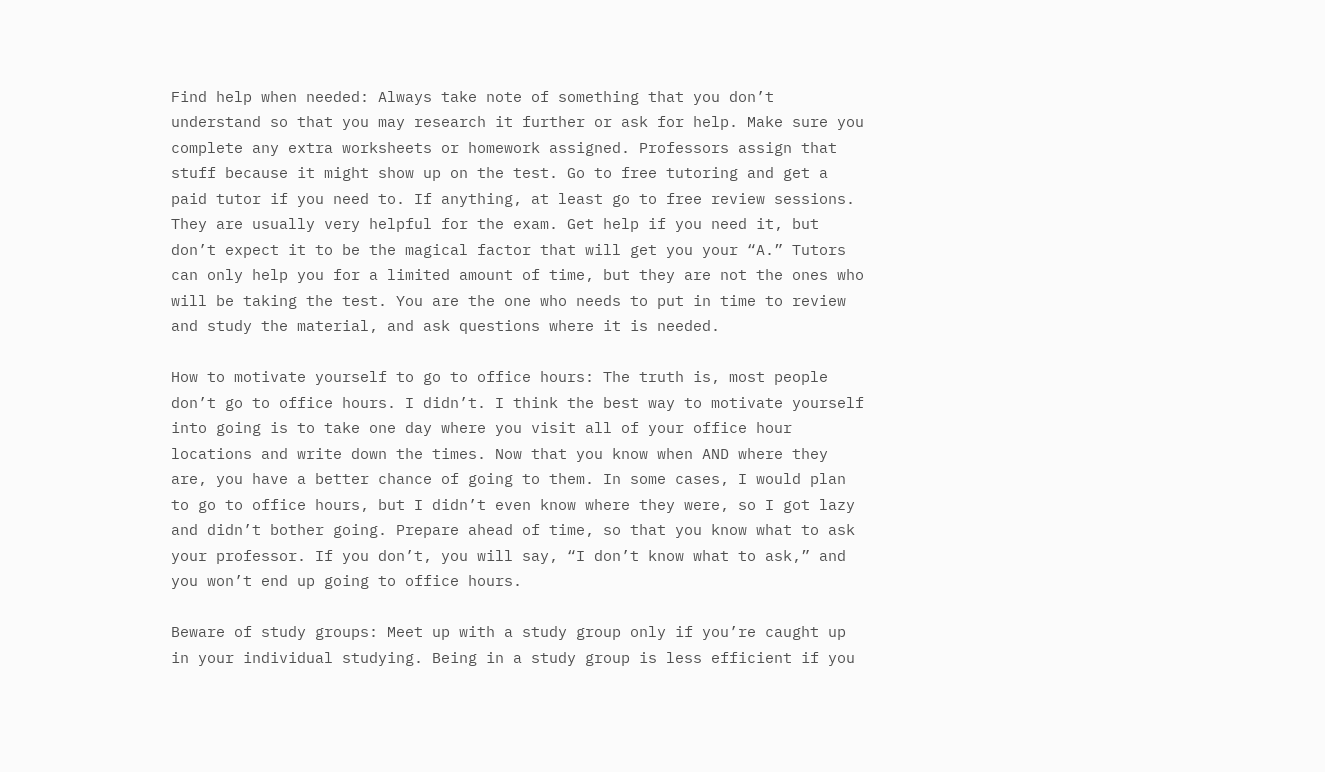Find help when needed: Always take note of something that you don’t understand so that you may research it further or ask for help. Make sure you complete any extra worksheets or homework assigned. Professors assign that stuff because it might show up on the test. Go to free tutoring and get a paid tutor if you need to. If anything, at least go to free review sessions. They are usually very helpful for the exam. Get help if you need it, but don’t expect it to be the magical factor that will get you your “A.” Tutors can only help you for a limited amount of time, but they are not the ones who will be taking the test. You are the one who needs to put in time to review and study the material, and ask questions where it is needed.

How to motivate yourself to go to office hours: The truth is, most people don’t go to office hours. I didn’t. I think the best way to motivate yourself into going is to take one day where you visit all of your office hour locations and write down the times. Now that you know when AND where they are, you have a better chance of going to them. In some cases, I would plan to go to office hours, but I didn’t even know where they were, so I got lazy and didn’t bother going. Prepare ahead of time, so that you know what to ask your professor. If you don’t, you will say, “I don’t know what to ask,” and you won’t end up going to office hours.

Beware of study groups: Meet up with a study group only if you’re caught up in your individual studying. Being in a study group is less efficient if you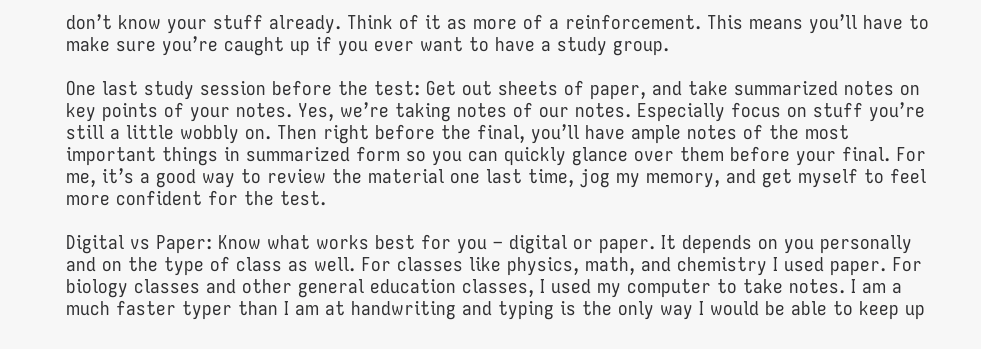don’t know your stuff already. Think of it as more of a reinforcement. This means you’ll have to make sure you’re caught up if you ever want to have a study group.

One last study session before the test: Get out sheets of paper, and take summarized notes on key points of your notes. Yes, we’re taking notes of our notes. Especially focus on stuff you’re still a little wobbly on. Then right before the final, you’ll have ample notes of the most important things in summarized form so you can quickly glance over them before your final. For me, it’s a good way to review the material one last time, jog my memory, and get myself to feel more confident for the test.

Digital vs Paper: Know what works best for you – digital or paper. It depends on you personally and on the type of class as well. For classes like physics, math, and chemistry I used paper. For biology classes and other general education classes, I used my computer to take notes. I am a much faster typer than I am at handwriting and typing is the only way I would be able to keep up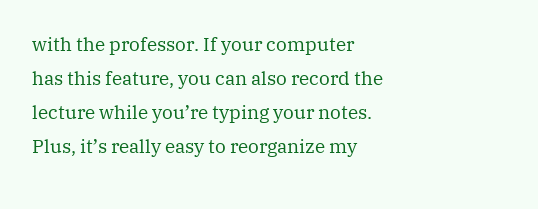with the professor. If your computer has this feature, you can also record the lecture while you’re typing your notes. Plus, it’s really easy to reorganize my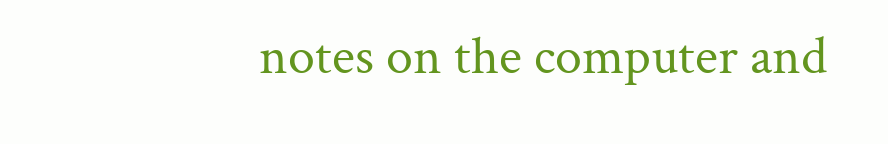notes on the computer and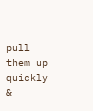pull them up quickly &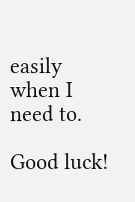easily when I need to.

Good luck!